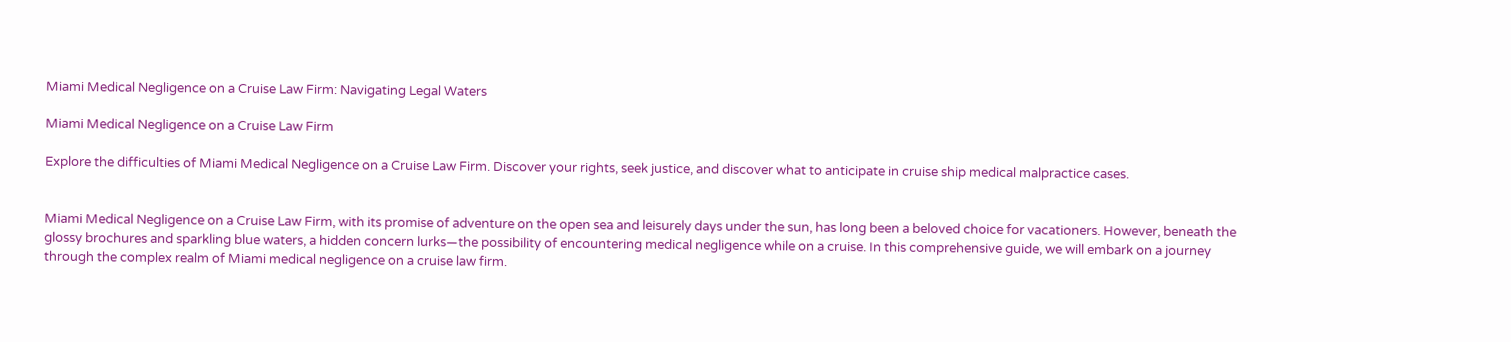Miami Medical Negligence on a Cruise Law Firm: Navigating Legal Waters

Miami Medical Negligence on a Cruise Law Firm

Explore the difficulties of Miami Medical Negligence on a Cruise Law Firm. Discover your rights, seek justice, and discover what to anticipate in cruise ship medical malpractice cases.


Miami Medical Negligence on a Cruise Law Firm, with its promise of adventure on the open sea and leisurely days under the sun, has long been a beloved choice for vacationers. However, beneath the glossy brochures and sparkling blue waters, a hidden concern lurks—the possibility of encountering medical negligence while on a cruise. In this comprehensive guide, we will embark on a journey through the complex realm of Miami medical negligence on a cruise law firm.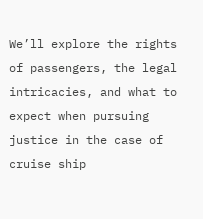We’ll explore the rights of passengers, the legal intricacies, and what to expect when pursuing justice in the case of cruise ship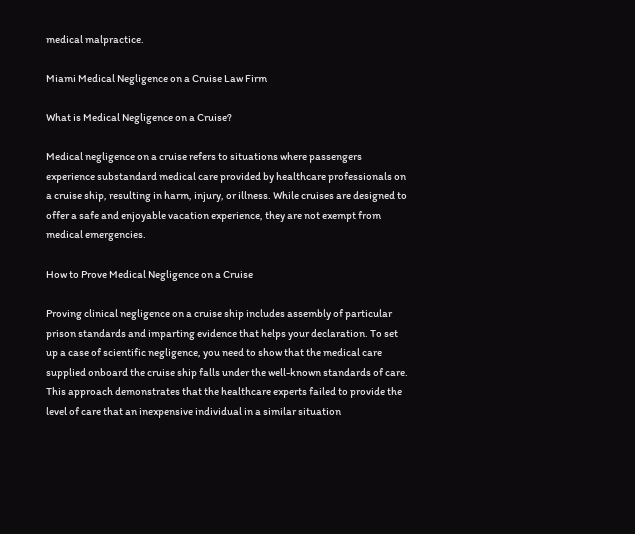medical malpractice.

Miami Medical Negligence on a Cruise Law Firm

What is Medical Negligence on a Cruise?

Medical negligence on a cruise refers to situations where passengers experience substandard medical care provided by healthcare professionals on a cruise ship, resulting in harm, injury, or illness. While cruises are designed to offer a safe and enjoyable vacation experience, they are not exempt from medical emergencies.

How to Prove Medical Negligence on a Cruise

Proving clinical negligence on a cruise ship includes assembly of particular prison standards and imparting evidence that helps your declaration. To set up a case of scientific negligence, you need to show that the medical care supplied onboard the cruise ship falls under the well-known standards of care. This approach demonstrates that the healthcare experts failed to provide the level of care that an inexpensive individual in a similar situation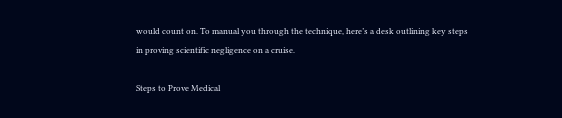would count on. To manual you through the technique, here’s a desk outlining key steps in proving scientific negligence on a cruise.

Steps to Prove Medical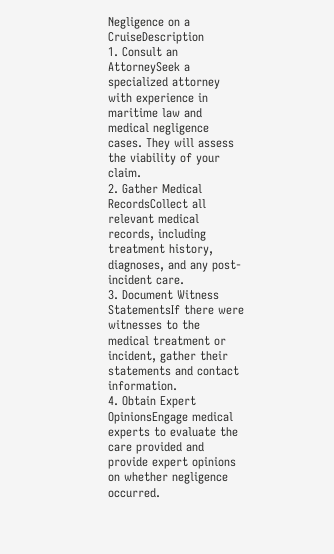Negligence on a CruiseDescription
1. Consult an AttorneySeek a specialized attorney with experience in maritime law and medical negligence cases. They will assess the viability of your claim.
2. Gather Medical RecordsCollect all relevant medical records, including treatment history, diagnoses, and any post-incident care.
3. Document Witness StatementsIf there were witnesses to the medical treatment or incident, gather their statements and contact information.
4. Obtain Expert OpinionsEngage medical experts to evaluate the care provided and provide expert opinions on whether negligence occurred.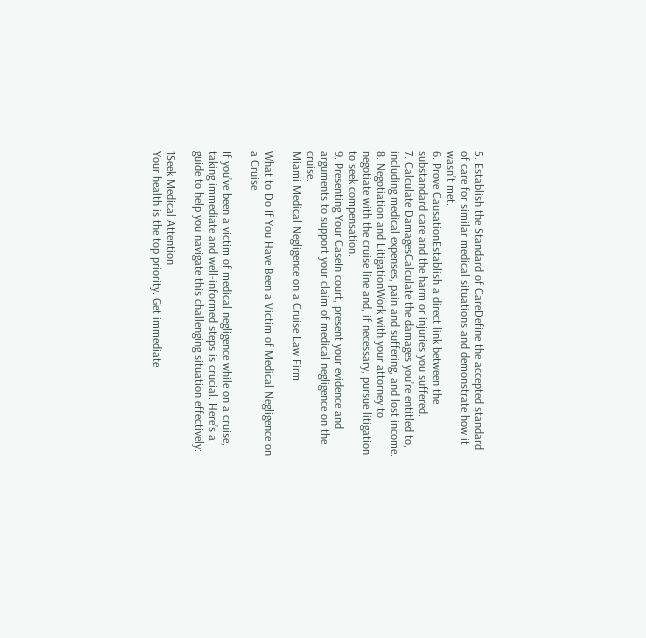5. Establish the Standard of CareDefine the accepted standard of care for similar medical situations and demonstrate how it wasn’t met.
6. Prove CausationEstablish a direct link between the substandard care and the harm or injuries you suffered.
7. Calculate DamagesCalculate the damages you’re entitled to, including medical expenses, pain and suffering, and lost income.
8. Negotiation and LitigationWork with your attorney to negotiate with the cruise line and, if necessary, pursue litigation to seek compensation.
9. Presenting Your CaseIn court, present your evidence and arguments to support your claim of medical negligence on the cruise.
Miami Medical Negligence on a Cruise Law Firm

What to Do If You Have Been a Victim of Medical Negligence on a Cruise

If you’ve been a victim of medical negligence while on a cruise, taking immediate and well-informed steps is crucial. Here’s a guide to help you navigate this challenging situation effectively:

1Seek Medical Attention
Your health is the top priority. Get immediate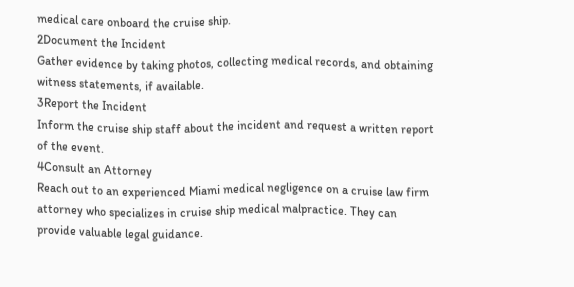medical care onboard the cruise ship.
2Document the Incident
Gather evidence by taking photos, collecting medical records, and obtaining witness statements, if available.
3Report the Incident
Inform the cruise ship staff about the incident and request a written report of the event.
4Consult an Attorney
Reach out to an experienced Miami medical negligence on a cruise law firm attorney who specializes in cruise ship medical malpractice. They can provide valuable legal guidance.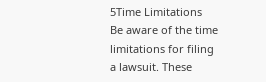5Time Limitations
Be aware of the time limitations for filing a lawsuit. These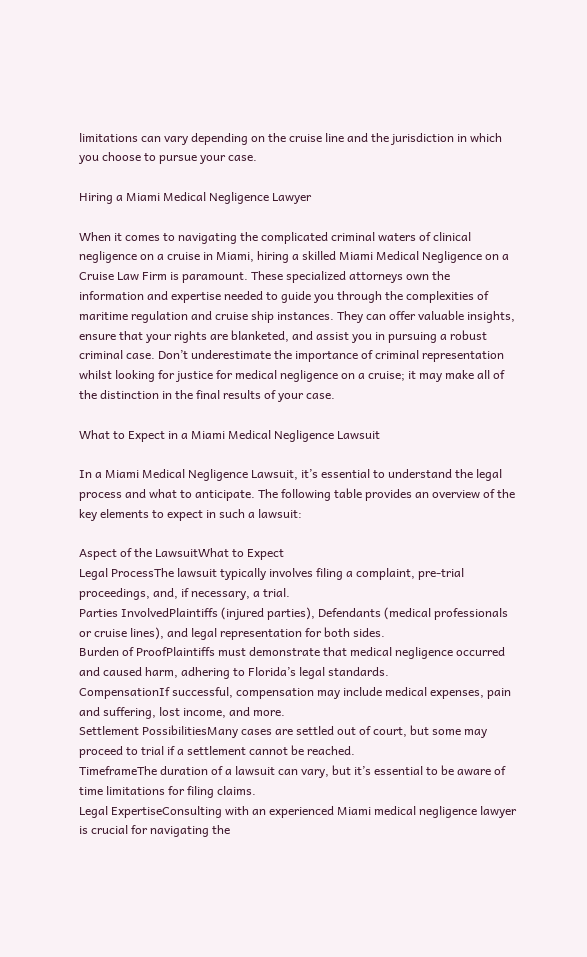limitations can vary depending on the cruise line and the jurisdiction in which you choose to pursue your case.

Hiring a Miami Medical Negligence Lawyer

When it comes to navigating the complicated criminal waters of clinical negligence on a cruise in Miami, hiring a skilled Miami Medical Negligence on a Cruise Law Firm is paramount. These specialized attorneys own the information and expertise needed to guide you through the complexities of maritime regulation and cruise ship instances. They can offer valuable insights, ensure that your rights are blanketed, and assist you in pursuing a robust criminal case. Don’t underestimate the importance of criminal representation whilst looking for justice for medical negligence on a cruise; it may make all of the distinction in the final results of your case.

What to Expect in a Miami Medical Negligence Lawsuit

In a Miami Medical Negligence Lawsuit, it’s essential to understand the legal process and what to anticipate. The following table provides an overview of the key elements to expect in such a lawsuit:

Aspect of the LawsuitWhat to Expect
Legal ProcessThe lawsuit typically involves filing a complaint, pre-trial proceedings, and, if necessary, a trial.
Parties InvolvedPlaintiffs (injured parties), Defendants (medical professionals or cruise lines), and legal representation for both sides.
Burden of ProofPlaintiffs must demonstrate that medical negligence occurred and caused harm, adhering to Florida’s legal standards.
CompensationIf successful, compensation may include medical expenses, pain and suffering, lost income, and more.
Settlement PossibilitiesMany cases are settled out of court, but some may proceed to trial if a settlement cannot be reached.
TimeframeThe duration of a lawsuit can vary, but it’s essential to be aware of time limitations for filing claims.
Legal ExpertiseConsulting with an experienced Miami medical negligence lawyer is crucial for navigating the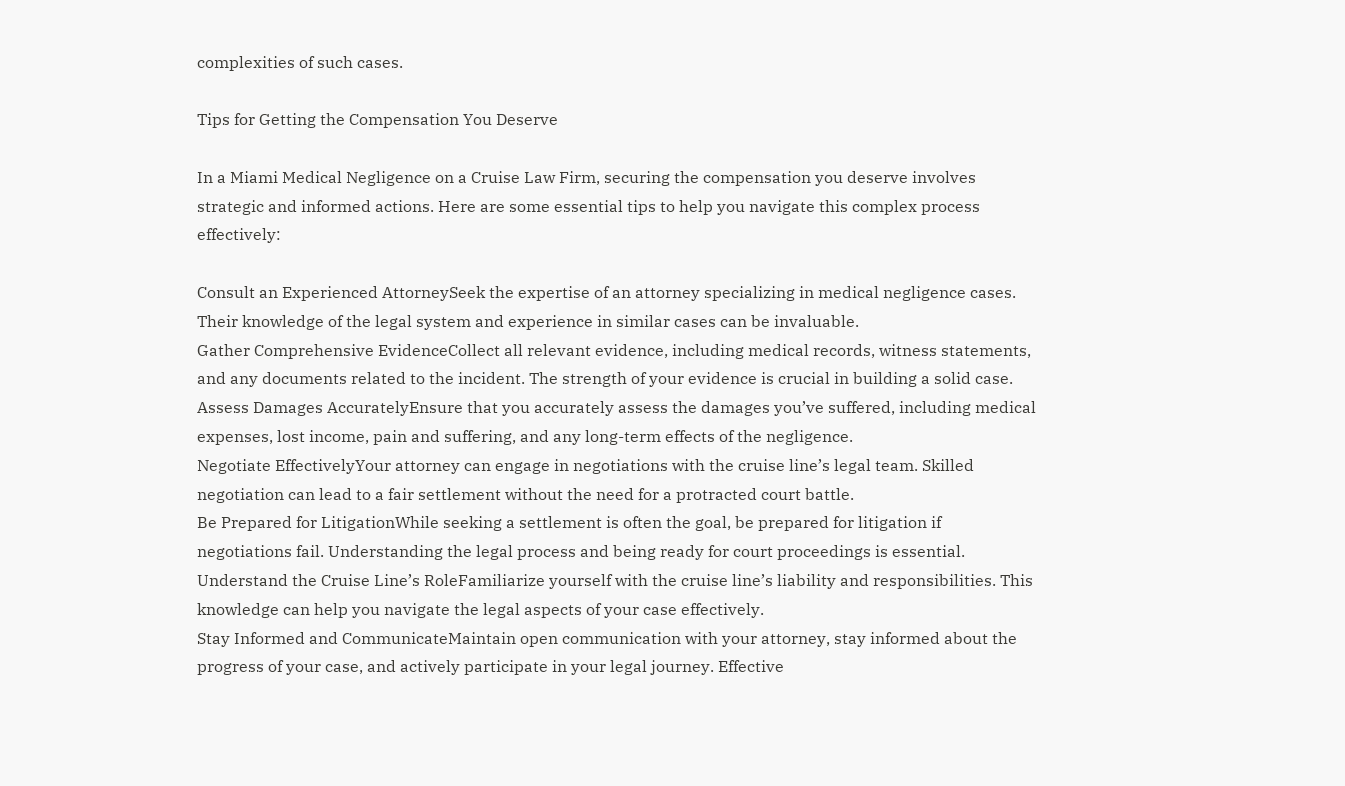complexities of such cases.

Tips for Getting the Compensation You Deserve

In a Miami Medical Negligence on a Cruise Law Firm, securing the compensation you deserve involves strategic and informed actions. Here are some essential tips to help you navigate this complex process effectively:

Consult an Experienced AttorneySeek the expertise of an attorney specializing in medical negligence cases. Their knowledge of the legal system and experience in similar cases can be invaluable.
Gather Comprehensive EvidenceCollect all relevant evidence, including medical records, witness statements, and any documents related to the incident. The strength of your evidence is crucial in building a solid case.
Assess Damages AccuratelyEnsure that you accurately assess the damages you’ve suffered, including medical expenses, lost income, pain and suffering, and any long-term effects of the negligence.
Negotiate EffectivelyYour attorney can engage in negotiations with the cruise line’s legal team. Skilled negotiation can lead to a fair settlement without the need for a protracted court battle.
Be Prepared for LitigationWhile seeking a settlement is often the goal, be prepared for litigation if negotiations fail. Understanding the legal process and being ready for court proceedings is essential.
Understand the Cruise Line’s RoleFamiliarize yourself with the cruise line’s liability and responsibilities. This knowledge can help you navigate the legal aspects of your case effectively.
Stay Informed and CommunicateMaintain open communication with your attorney, stay informed about the progress of your case, and actively participate in your legal journey. Effective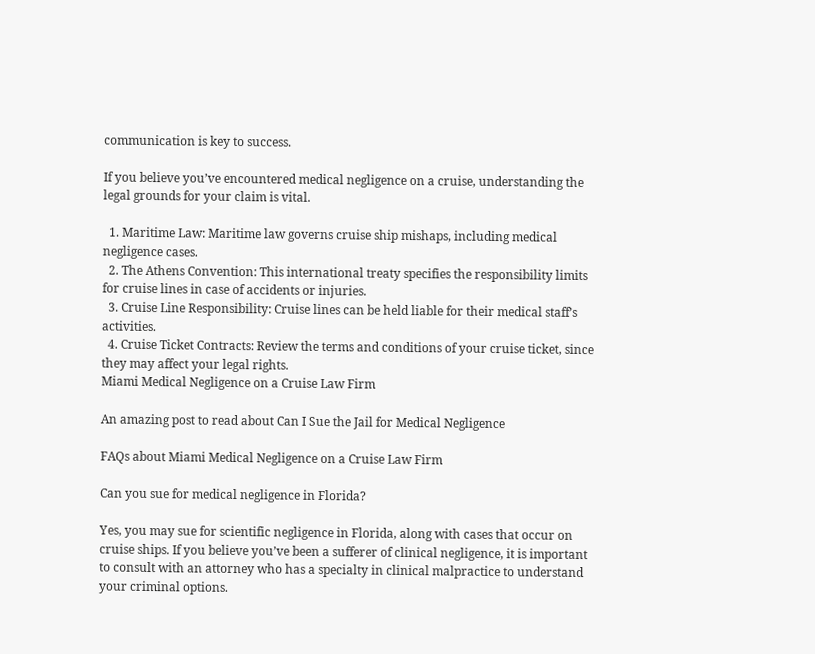communication is key to success.

If you believe you’ve encountered medical negligence on a cruise, understanding the legal grounds for your claim is vital.

  1. Maritime Law: Maritime law governs cruise ship mishaps, including medical negligence cases.
  2. The Athens Convention: This international treaty specifies the responsibility limits for cruise lines in case of accidents or injuries.
  3. Cruise Line Responsibility: Cruise lines can be held liable for their medical staff’s activities.
  4. Cruise Ticket Contracts: Review the terms and conditions of your cruise ticket, since they may affect your legal rights.
Miami Medical Negligence on a Cruise Law Firm

An amazing post to read about Can I Sue the Jail for Medical Negligence

FAQs about Miami Medical Negligence on a Cruise Law Firm

Can you sue for medical negligence in Florida?

Yes, you may sue for scientific negligence in Florida, along with cases that occur on cruise ships. If you believe you’ve been a sufferer of clinical negligence, it is important to consult with an attorney who has a specialty in clinical malpractice to understand your criminal options.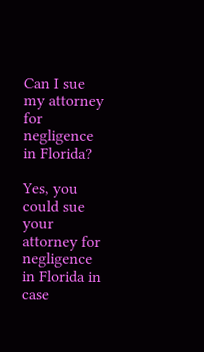Can I sue my attorney for negligence in Florida?

Yes, you could sue your attorney for negligence in Florida in case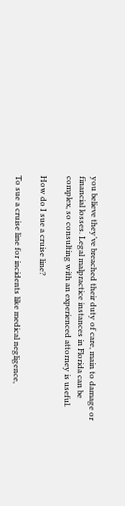you believe they’ve breached their duty of care, main to damage or financial losses. Legal malpractice instances in Florida can be complex, so consulting with an experienced attorney is useful.

How do I sue a cruise line?

To sue a cruise line for incidents like medical negligence,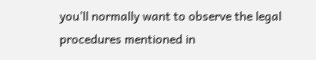you’ll normally want to observe the legal procedures mentioned in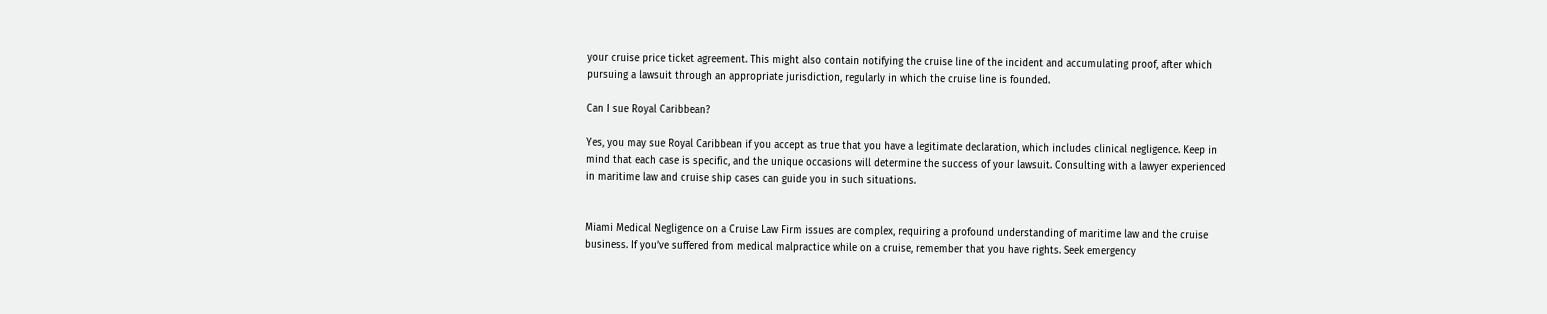your cruise price ticket agreement. This might also contain notifying the cruise line of the incident and accumulating proof, after which pursuing a lawsuit through an appropriate jurisdiction, regularly in which the cruise line is founded.

Can I sue Royal Caribbean?

Yes, you may sue Royal Caribbean if you accept as true that you have a legitimate declaration, which includes clinical negligence. Keep in mind that each case is specific, and the unique occasions will determine the success of your lawsuit. Consulting with a lawyer experienced in maritime law and cruise ship cases can guide you in such situations.


Miami Medical Negligence on a Cruise Law Firm issues are complex, requiring a profound understanding of maritime law and the cruise business. If you’ve suffered from medical malpractice while on a cruise, remember that you have rights. Seek emergency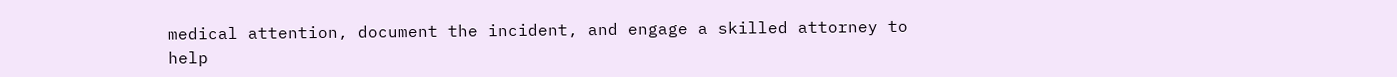medical attention, document the incident, and engage a skilled attorney to help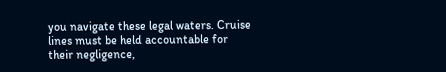you navigate these legal waters. Cruise lines must be held accountable for their negligence,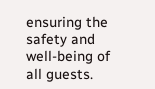ensuring the safety and well-being of all guests.